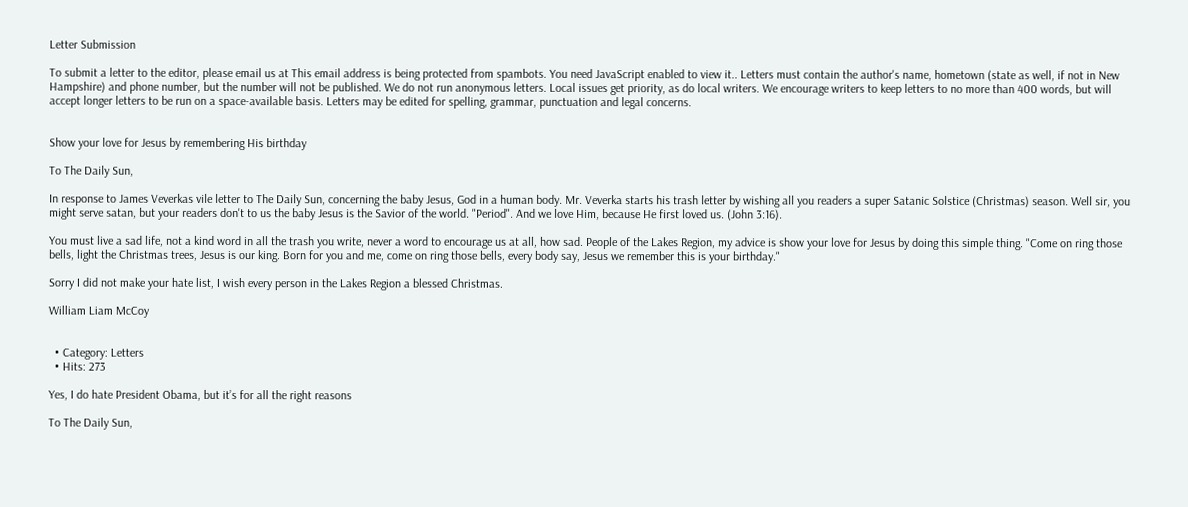Letter Submission

To submit a letter to the editor, please email us at This email address is being protected from spambots. You need JavaScript enabled to view it.. Letters must contain the author's name, hometown (state as well, if not in New Hampshire) and phone number, but the number will not be published. We do not run anonymous letters. Local issues get priority, as do local writers. We encourage writers to keep letters to no more than 400 words, but will accept longer letters to be run on a space-available basis. Letters may be edited for spelling, grammar, punctuation and legal concerns.


Show your love for Jesus by remembering His birthday

To The Daily Sun,

In response to James Veverkas vile letter to The Daily Sun, concerning the baby Jesus, God in a human body. Mr. Veverka starts his trash letter by wishing all you readers a super Satanic Solstice (Christmas) season. Well sir, you might serve satan, but your readers don't to us the baby Jesus is the Savior of the world. "Period". And we love Him, because He first loved us. (John 3:16).

You must live a sad life, not a kind word in all the trash you write, never a word to encourage us at all, how sad. People of the Lakes Region, my advice is show your love for Jesus by doing this simple thing. "Come on ring those bells, light the Christmas trees, Jesus is our king. Born for you and me, come on ring those bells, every body say, Jesus we remember this is your birthday."

Sorry I did not make your hate list, I wish every person in the Lakes Region a blessed Christmas.

William Liam McCoy


  • Category: Letters
  • Hits: 273

Yes, I do hate President Obama, but it’s for all the right reasons

To The Daily Sun,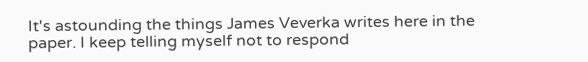It's astounding the things James Veverka writes here in the paper. I keep telling myself not to respond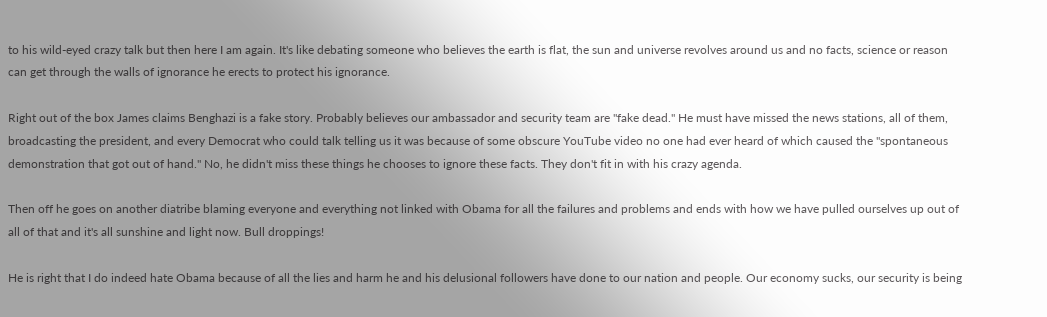to his wild-eyed crazy talk but then here I am again. It's like debating someone who believes the earth is flat, the sun and universe revolves around us and no facts, science or reason can get through the walls of ignorance he erects to protect his ignorance.

Right out of the box James claims Benghazi is a fake story. Probably believes our ambassador and security team are "fake dead." He must have missed the news stations, all of them, broadcasting the president, and every Democrat who could talk telling us it was because of some obscure YouTube video no one had ever heard of which caused the "spontaneous demonstration that got out of hand." No, he didn't miss these things he chooses to ignore these facts. They don't fit in with his crazy agenda.

Then off he goes on another diatribe blaming everyone and everything not linked with Obama for all the failures and problems and ends with how we have pulled ourselves up out of all of that and it's all sunshine and light now. Bull droppings!

He is right that I do indeed hate Obama because of all the lies and harm he and his delusional followers have done to our nation and people. Our economy sucks, our security is being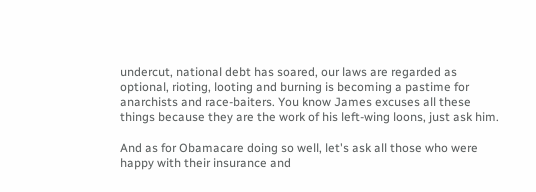undercut, national debt has soared, our laws are regarded as optional, rioting, looting and burning is becoming a pastime for anarchists and race-baiters. You know James excuses all these things because they are the work of his left-wing loons, just ask him.

And as for Obamacare doing so well, let's ask all those who were happy with their insurance and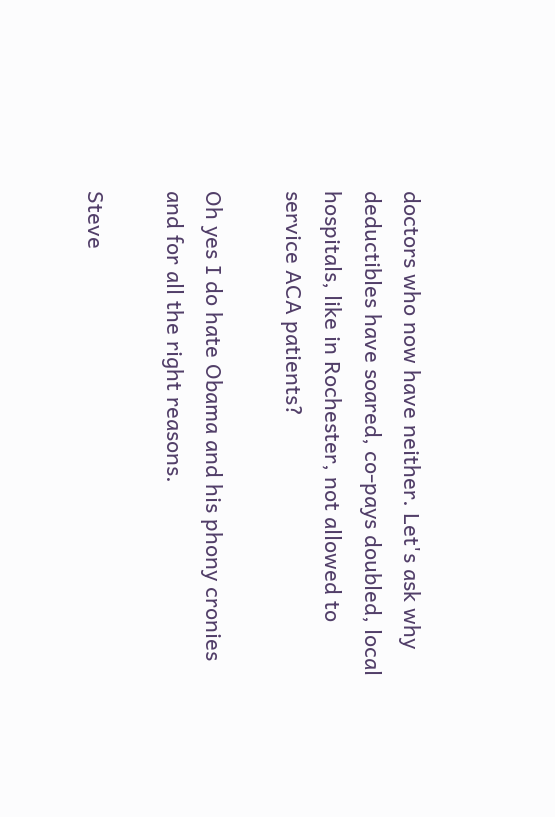doctors who now have neither. Let's ask why deductibles have soared, co-pays doubled, local hospitals, like in Rochester, not allowed to service ACA patients?

Oh yes I do hate Obama and his phony cronies and for all the right reasons.

Steve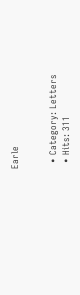Earle


  • Category: Letters
  • Hits: 311